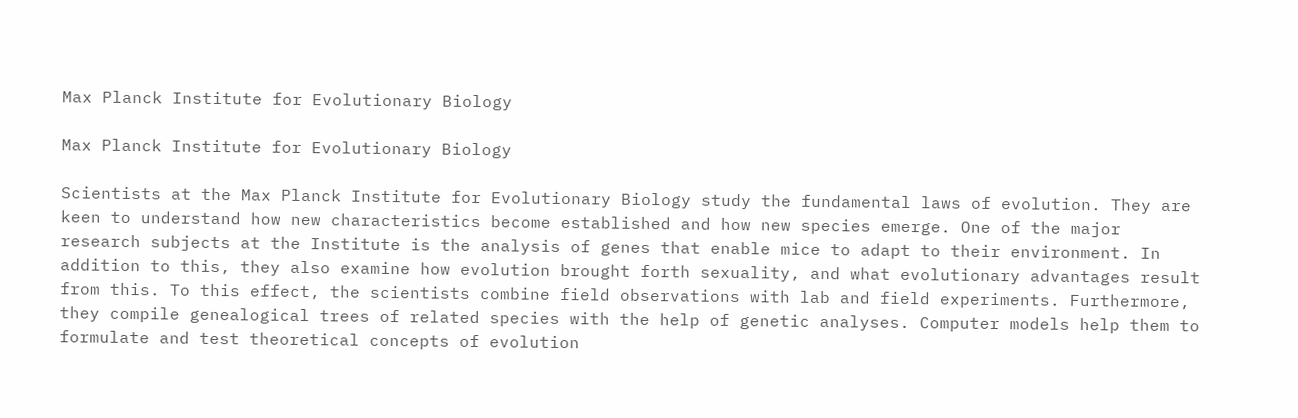Max Planck Institute for Evolutionary Biology

Max Planck Institute for Evolutionary Biology

Scientists at the Max Planck Institute for Evolutionary Biology study the fundamental laws of evolution. They are keen to understand how new characteristics become established and how new species emerge. One of the major research subjects at the Institute is the analysis of genes that enable mice to adapt to their environment. In addition to this, they also examine how evolution brought forth sexuality, and what evolutionary advantages result from this. To this effect, the scientists combine field observations with lab and field experiments. Furthermore, they compile genealogical trees of related species with the help of genetic analyses. Computer models help them to formulate and test theoretical concepts of evolution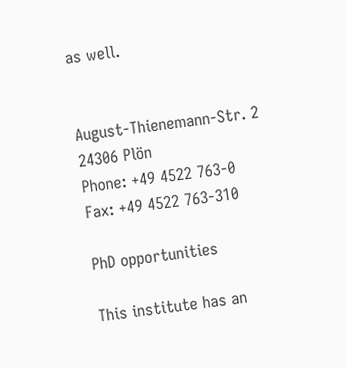as well.


August-Thienemann-Str. 2
24306 Plön
Phone: +49 4522 763-0
Fax: +49 4522 763-310

PhD opportunities

This institute has an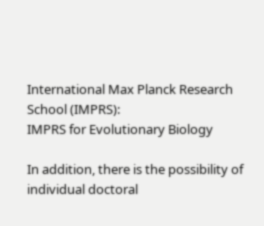International Max Planck Research School (IMPRS):
IMPRS for Evolutionary Biology

In addition, there is the possibility of individual doctoral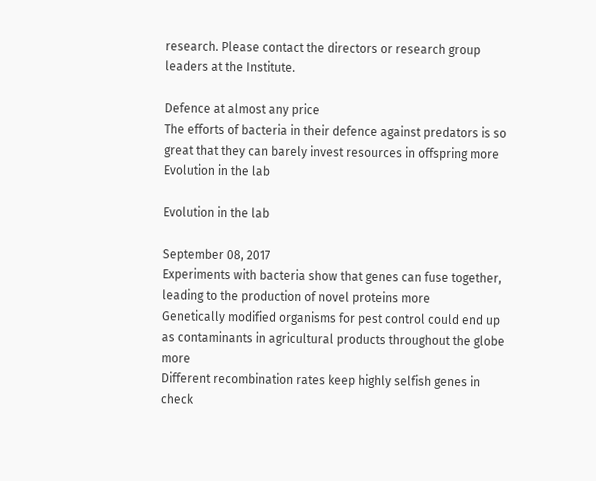research. Please contact the directors or research group leaders at the Institute.

Defence at almost any price
The efforts of bacteria in their defence against predators is so great that they can barely invest resources in offspring more
Evolution in the lab

Evolution in the lab

September 08, 2017
Experiments with bacteria show that genes can fuse together, leading to the production of novel proteins more
Genetically modified organisms for pest control could end up as contaminants in agricultural products throughout the globe more
Different recombination rates keep highly selfish genes in check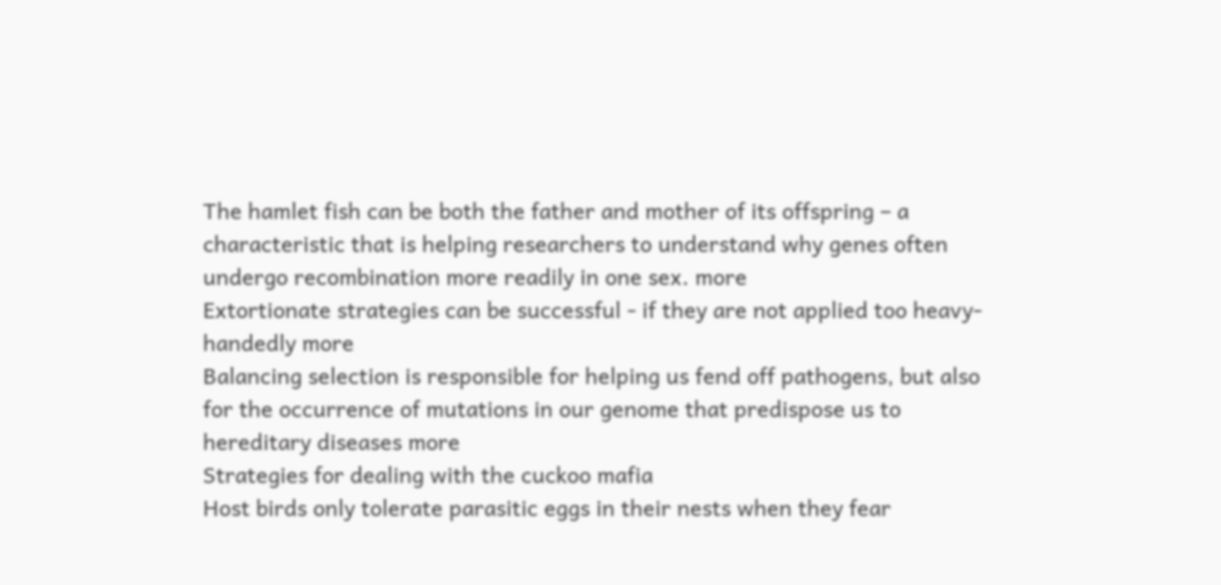The hamlet fish can be both the father and mother of its offspring – a characteristic that is helping researchers to understand why genes often undergo recombination more readily in one sex. more
Extortionate strategies can be successful - if they are not applied too heavy-handedly more
Balancing selection is responsible for helping us fend off pathogens, but also for the occurrence of mutations in our genome that predispose us to hereditary diseases more
Strategies for dealing with the cuckoo mafia
Host birds only tolerate parasitic eggs in their nests when they fear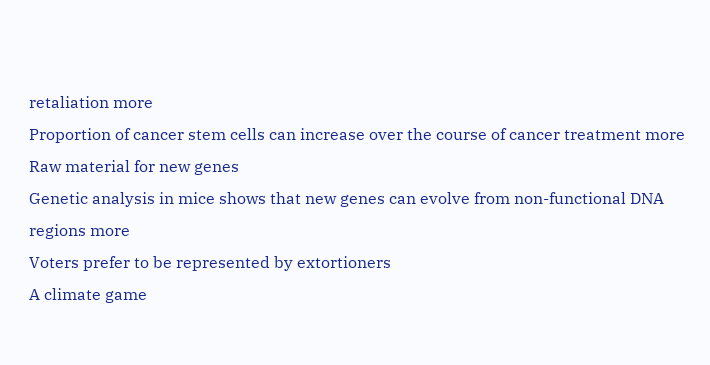retaliation more
Proportion of cancer stem cells can increase over the course of cancer treatment more
Raw material for new genes
Genetic analysis in mice shows that new genes can evolve from non-functional DNA regions more
Voters prefer to be represented by extortioners
A climate game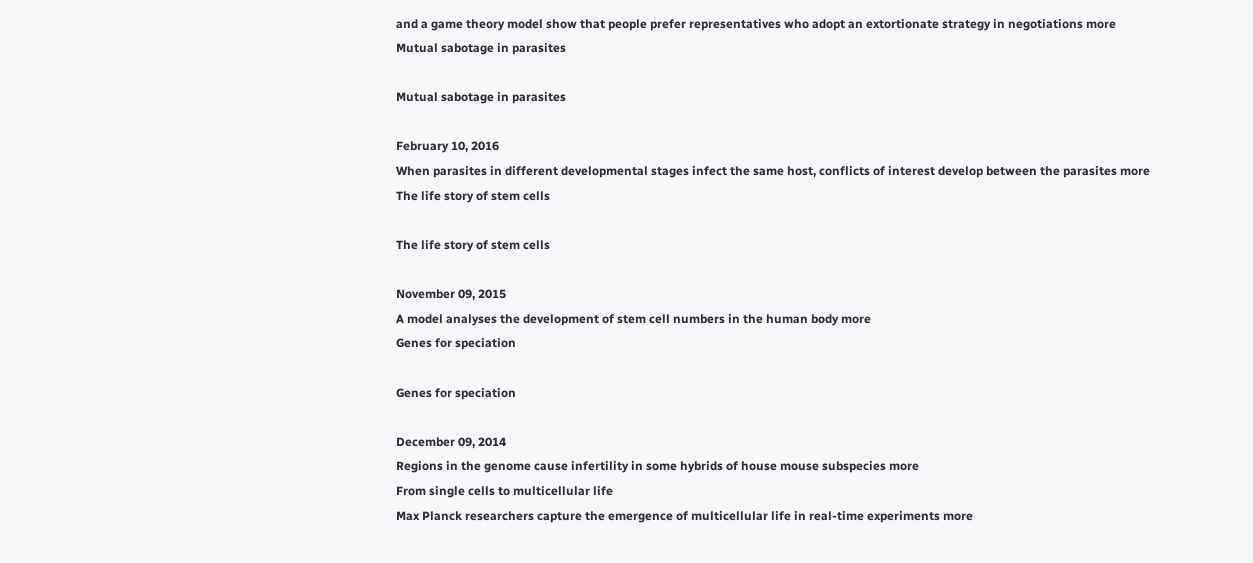and a game theory model show that people prefer representatives who adopt an extortionate strategy in negotiations more
Mutual sabotage in parasites

Mutual sabotage in parasites

February 10, 2016
When parasites in different developmental stages infect the same host, conflicts of interest develop between the parasites more
The life story of stem cells

The life story of stem cells

November 09, 2015
A model analyses the development of stem cell numbers in the human body more
Genes for speciation

Genes for speciation

December 09, 2014
Regions in the genome cause infertility in some hybrids of house mouse subspecies more
From single cells to multicellular life
Max Planck researchers capture the emergence of multicellular life in real-time experiments more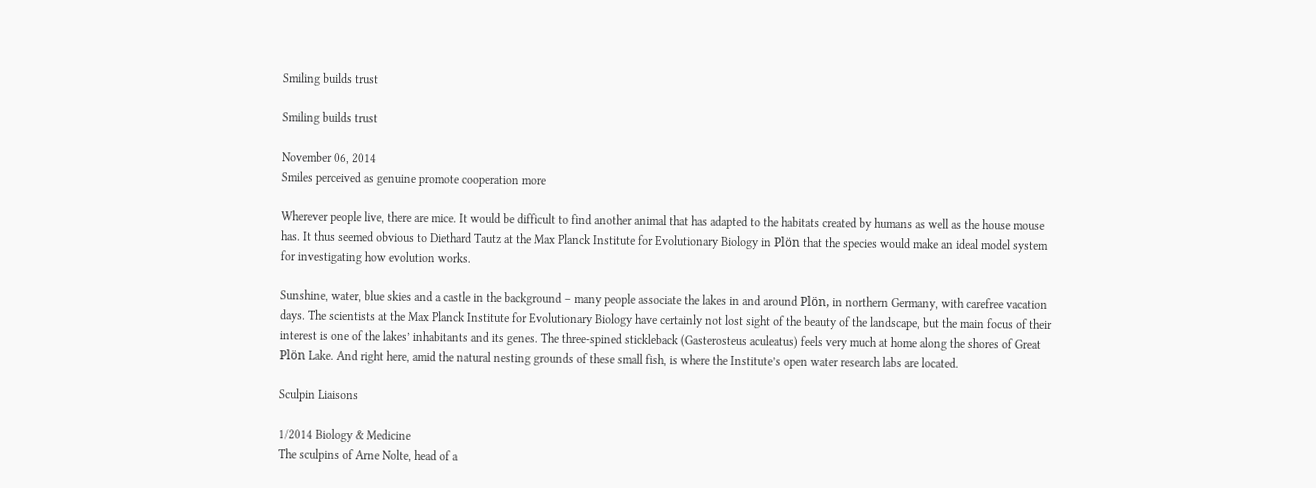Smiling builds trust

Smiling builds trust

November 06, 2014
Smiles perceived as genuine promote cooperation more

Wherever people live, there are mice. It would be difficult to find another animal that has adapted to the habitats created by humans as well as the house mouse has. It thus seemed obvious to Diethard Tautz at the Max Planck Institute for Evolutionary Biology in Plön that the species would make an ideal model system for investigating how evolution works.

Sunshine, water, blue skies and a castle in the background – many people associate the lakes in and around Plön, in northern Germany, with carefree vacation days. The scientists at the Max Planck Institute for Evolutionary Biology have certainly not lost sight of the beauty of the landscape, but the main focus of their interest is one of the lakes’ inhabitants and its genes. The three-spined stickleback (Gasterosteus aculeatus) feels very much at home along the shores of Great Plön Lake. And right here, amid the natural nesting grounds of these small fish, is where the Institute’s open water research labs are located.

Sculpin Liaisons

1/2014 Biology & Medicine
The sculpins of Arne Nolte, head of a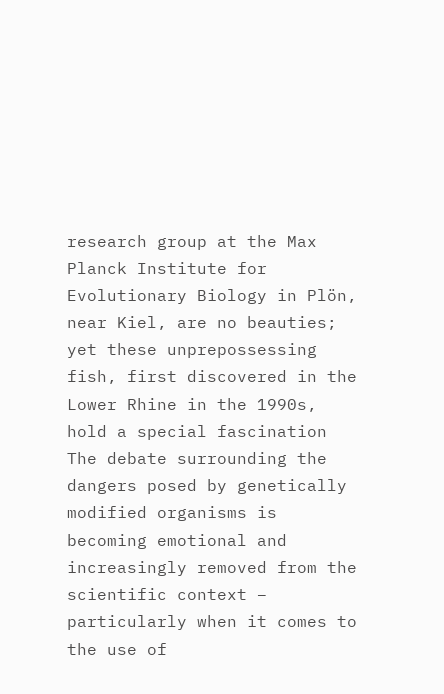research group at the Max Planck Institute for Evolutionary Biology in Plön, near Kiel, are no beauties; yet these unprepossessing fish, first discovered in the Lower Rhine in the 1990s, hold a special fascination
The debate surrounding the dangers posed by genetically modified organisms is becoming emotional and increasingly removed from the scientific context – particularly when it comes to the use of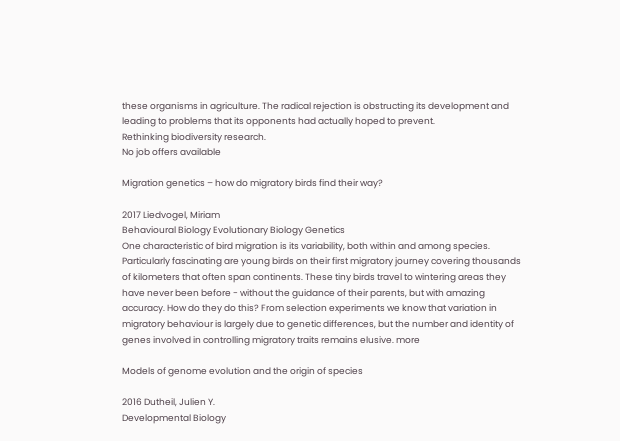these organisms in agriculture. The radical rejection is obstructing its development and leading to problems that its opponents had actually hoped to prevent.
Rethinking biodiversity research.
No job offers available

Migration genetics – how do migratory birds find their way?

2017 Liedvogel, Miriam
Behavioural Biology Evolutionary Biology Genetics
One characteristic of bird migration is its variability, both within and among species. Particularly fascinating are young birds on their first migratory journey covering thousands of kilometers that often span continents. These tiny birds travel to wintering areas they have never been before - without the guidance of their parents, but with amazing accuracy. How do they do this? From selection experiments we know that variation in migratory behaviour is largely due to genetic differences, but the number and identity of genes involved in controlling migratory traits remains elusive. more

Models of genome evolution and the origin of species

2016 Dutheil, Julien Y.
Developmental Biology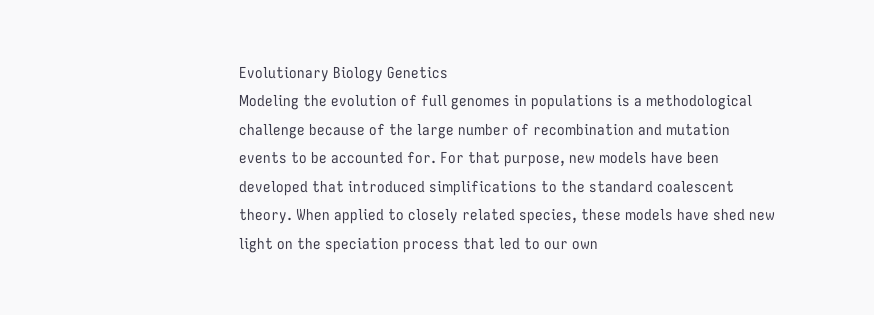Evolutionary Biology Genetics
Modeling the evolution of full genomes in populations is a methodological challenge because of the large number of recombination and mutation events to be accounted for. For that purpose, new models have been developed that introduced simplifications to the standard coalescent theory. When applied to closely related species, these models have shed new light on the speciation process that led to our own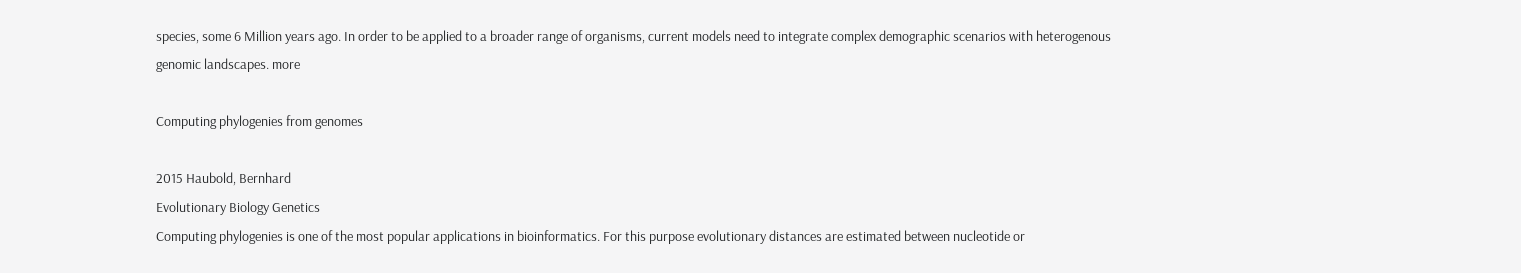species, some 6 Million years ago. In order to be applied to a broader range of organisms, current models need to integrate complex demographic scenarios with heterogenous genomic landscapes. more

Computing phylogenies from genomes

2015 Haubold, Bernhard
Evolutionary Biology Genetics
Computing phylogenies is one of the most popular applications in bioinformatics. For this purpose evolutionary distances are estimated between nucleotide or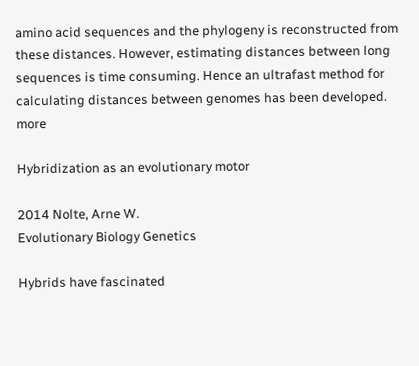amino acid sequences and the phylogeny is reconstructed from these distances. However, estimating distances between long sequences is time consuming. Hence an ultrafast method for calculating distances between genomes has been developed. more

Hybridization as an evolutionary motor

2014 Nolte, Arne W.
Evolutionary Biology Genetics

Hybrids have fascinated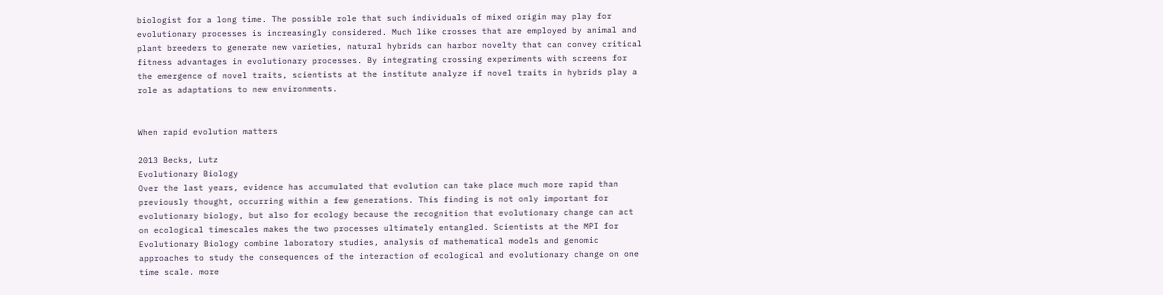biologist for a long time. The possible role that such individuals of mixed origin may play for evolutionary processes is increasingly considered. Much like crosses that are employed by animal and plant breeders to generate new varieties, natural hybrids can harbor novelty that can convey critical fitness advantages in evolutionary processes. By integrating crossing experiments with screens for the emergence of novel traits, scientists at the institute analyze if novel traits in hybrids play a role as adaptations to new environments.


When rapid evolution matters

2013 Becks, Lutz
Evolutionary Biology
Over the last years, evidence has accumulated that evolution can take place much more rapid than previously thought, occurring within a few generations. This finding is not only important for evolutionary biology, but also for ecology because the recognition that evolutionary change can act on ecological timescales makes the two processes ultimately entangled. Scientists at the MPI for Evolutionary Biology combine laboratory studies, analysis of mathematical models and genomic approaches to study the consequences of the interaction of ecological and evolutionary change on one time scale. more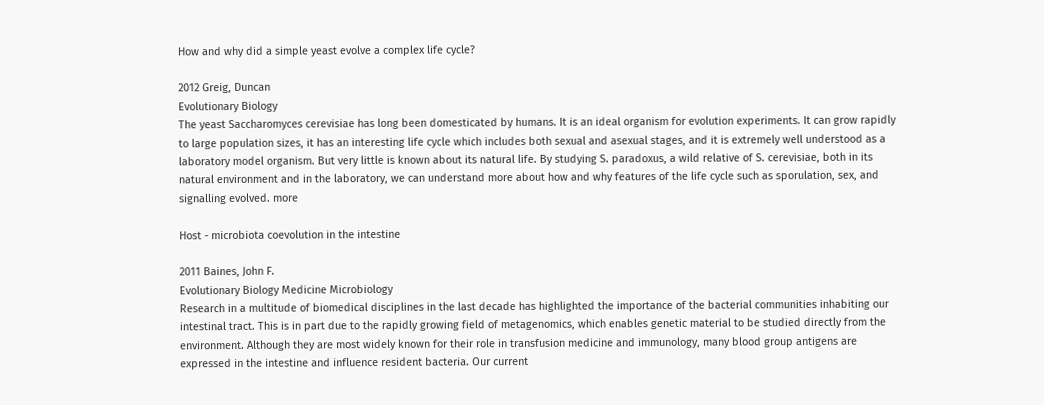How and why did a simple yeast evolve a complex life cycle?

2012 Greig, Duncan
Evolutionary Biology
The yeast Saccharomyces cerevisiae has long been domesticated by humans. It is an ideal organism for evolution experiments. It can grow rapidly to large population sizes, it has an interesting life cycle which includes both sexual and asexual stages, and it is extremely well understood as a laboratory model organism. But very little is known about its natural life. By studying S. paradoxus, a wild relative of S. cerevisiae, both in its natural environment and in the laboratory, we can understand more about how and why features of the life cycle such as sporulation, sex, and signalling evolved. more

Host - microbiota coevolution in the intestine

2011 Baines, John F.
Evolutionary Biology Medicine Microbiology
Research in a multitude of biomedical disciplines in the last decade has highlighted the importance of the bacterial communities inhabiting our intestinal tract. This is in part due to the rapidly growing field of metagenomics, which enables genetic material to be studied directly from the environment. Although they are most widely known for their role in transfusion medicine and immunology, many blood group antigens are expressed in the intestine and influence resident bacteria. Our current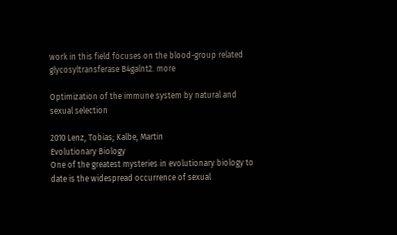work in this field focuses on the blood-group related glycosyltransferase B4galnt2. more

Optimization of the immune system by natural and sexual selection

2010 Lenz, Tobias; Kalbe, Martin
Evolutionary Biology
One of the greatest mysteries in evolutionary biology to date is the widespread occurrence of sexual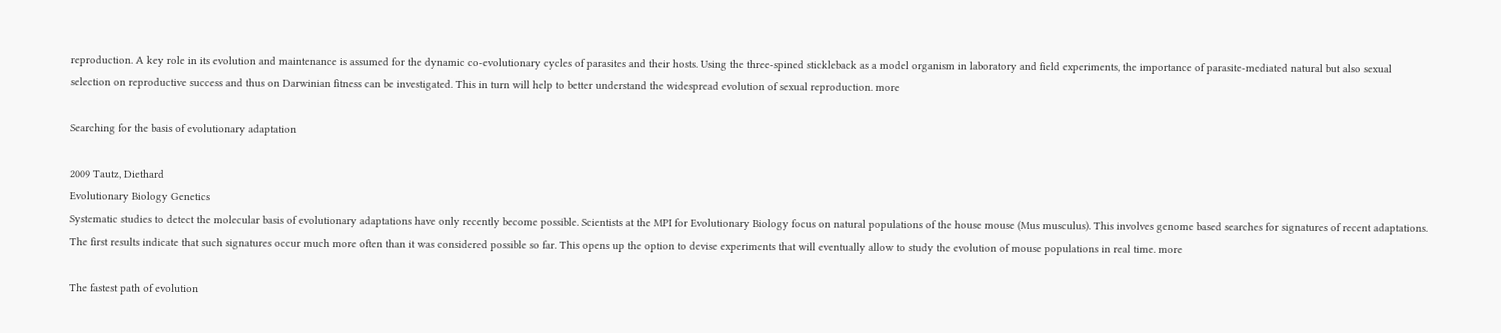reproduction. A key role in its evolution and maintenance is assumed for the dynamic co-evolutionary cycles of parasites and their hosts. Using the three-spined stickleback as a model organism in laboratory and field experiments, the importance of parasite-mediated natural but also sexual selection on reproductive success and thus on Darwinian fitness can be investigated. This in turn will help to better understand the widespread evolution of sexual reproduction. more

Searching for the basis of evolutionary adaptation

2009 Tautz, Diethard
Evolutionary Biology Genetics
Systematic studies to detect the molecular basis of evolutionary adaptations have only recently become possible. Scientists at the MPI for Evolutionary Biology focus on natural populations of the house mouse (Mus musculus). This involves genome based searches for signatures of recent adaptations. The first results indicate that such signatures occur much more often than it was considered possible so far. This opens up the option to devise experiments that will eventually allow to study the evolution of mouse populations in real time. more

The fastest path of evolution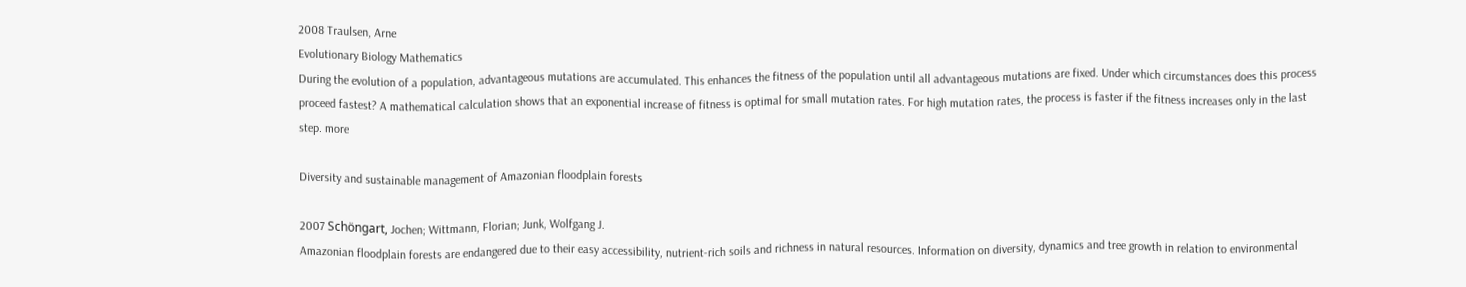2008 Traulsen, Arne
Evolutionary Biology Mathematics
During the evolution of a population, advantageous mutations are accumulated. This enhances the fitness of the population until all advantageous mutations are fixed. Under which circumstances does this process proceed fastest? A mathematical calculation shows that an exponential increase of fitness is optimal for small mutation rates. For high mutation rates, the process is faster if the fitness increases only in the last step. more

Diversity and sustainable management of Amazonian floodplain forests

2007 Schöngart, Jochen; Wittmann, Florian; Junk, Wolfgang J.
Amazonian floodplain forests are endangered due to their easy accessibility, nutrient-rich soils and richness in natural resources. Information on diversity, dynamics and tree growth in relation to environmental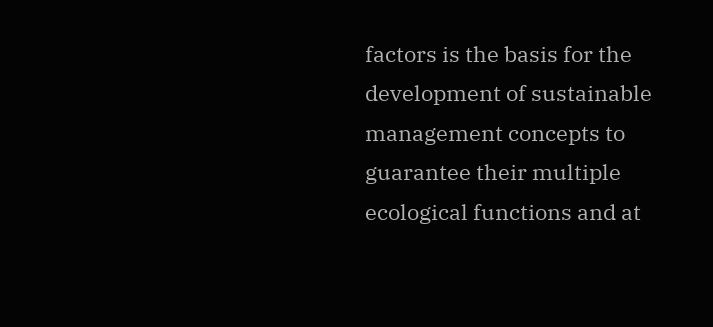factors is the basis for the development of sustainable management concepts to guarantee their multiple ecological functions and at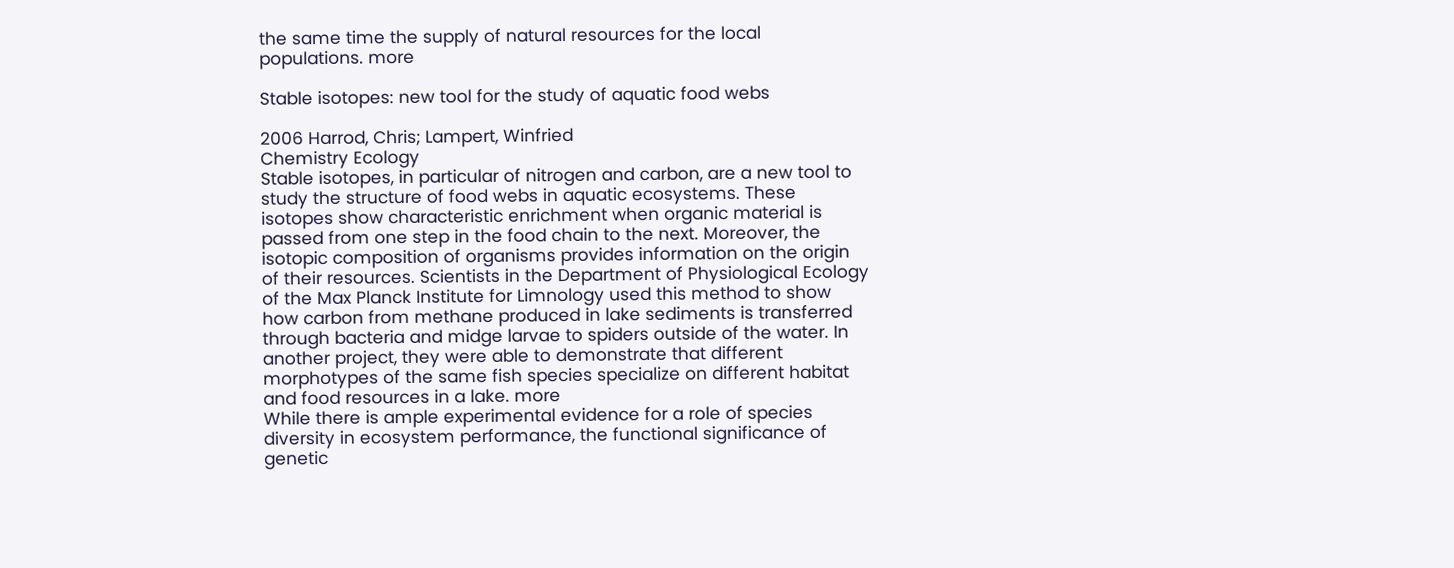the same time the supply of natural resources for the local populations. more

Stable isotopes: new tool for the study of aquatic food webs

2006 Harrod, Chris; Lampert, Winfried
Chemistry Ecology
Stable isotopes, in particular of nitrogen and carbon, are a new tool to study the structure of food webs in aquatic ecosystems. These isotopes show characteristic enrichment when organic material is passed from one step in the food chain to the next. Moreover, the isotopic composition of organisms provides information on the origin of their resources. Scientists in the Department of Physiological Ecology of the Max Planck Institute for Limnology used this method to show how carbon from methane produced in lake sediments is transferred through bacteria and midge larvae to spiders outside of the water. In another project, they were able to demonstrate that different morphotypes of the same fish species specialize on different habitat and food resources in a lake. more
While there is ample experimental evidence for a role of species diversity in ecosystem performance, the functional significance of genetic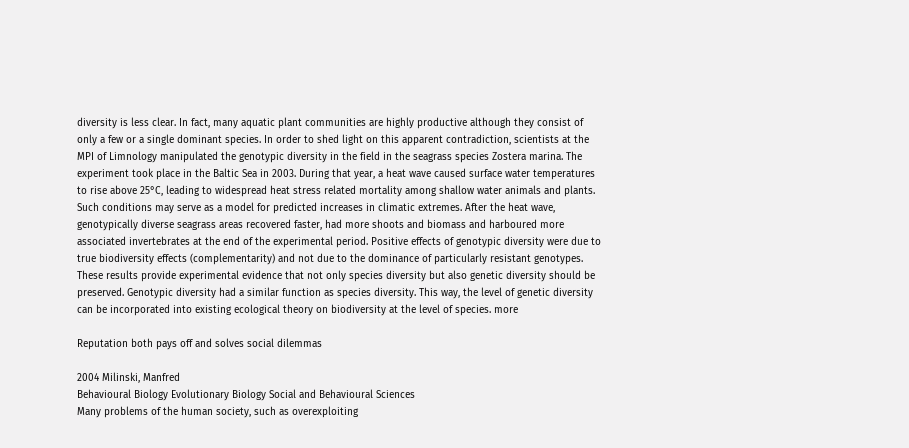diversity is less clear. In fact, many aquatic plant communities are highly productive although they consist of only a few or a single dominant species. In order to shed light on this apparent contradiction, scientists at the MPI of Limnology manipulated the genotypic diversity in the field in the seagrass species Zostera marina. The experiment took place in the Baltic Sea in 2003. During that year, a heat wave caused surface water temperatures to rise above 25°C, leading to widespread heat stress related mortality among shallow water animals and plants. Such conditions may serve as a model for predicted increases in climatic extremes. After the heat wave, genotypically diverse seagrass areas recovered faster, had more shoots and biomass and harboured more associated invertebrates at the end of the experimental period. Positive effects of genotypic diversity were due to true biodiversity effects (complementarity) and not due to the dominance of particularly resistant genotypes. These results provide experimental evidence that not only species diversity but also genetic diversity should be preserved. Genotypic diversity had a similar function as species diversity. This way, the level of genetic diversity can be incorporated into existing ecological theory on biodiversity at the level of species. more

Reputation both pays off and solves social dilemmas

2004 Milinski, Manfred
Behavioural Biology Evolutionary Biology Social and Behavioural Sciences
Many problems of the human society, such as overexploiting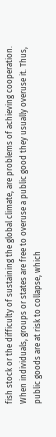fish stock or the difficulty of sustaining the global climate, are problems of achieving cooperation. When individuals, groups or states are free to overuse a public good they usually overuse it. Thus, public goods are at risk to collapse, which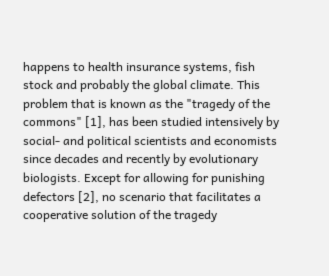happens to health insurance systems, fish stock and probably the global climate. This problem that is known as the "tragedy of the commons" [1], has been studied intensively by social- and political scientists and economists since decades and recently by evolutionary biologists. Except for allowing for punishing defectors [2], no scenario that facilitates a cooperative solution of the tragedy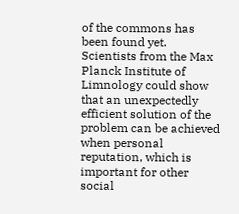of the commons has been found yet. Scientists from the Max Planck Institute of Limnology could show that an unexpectedly efficient solution of the problem can be achieved when personal reputation, which is important for other social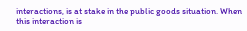interactions, is at stake in the public goods situation. When this interaction is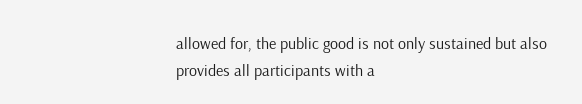allowed for, the public good is not only sustained but also provides all participants with a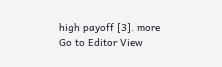high payoff [3]. more
Go to Editor View